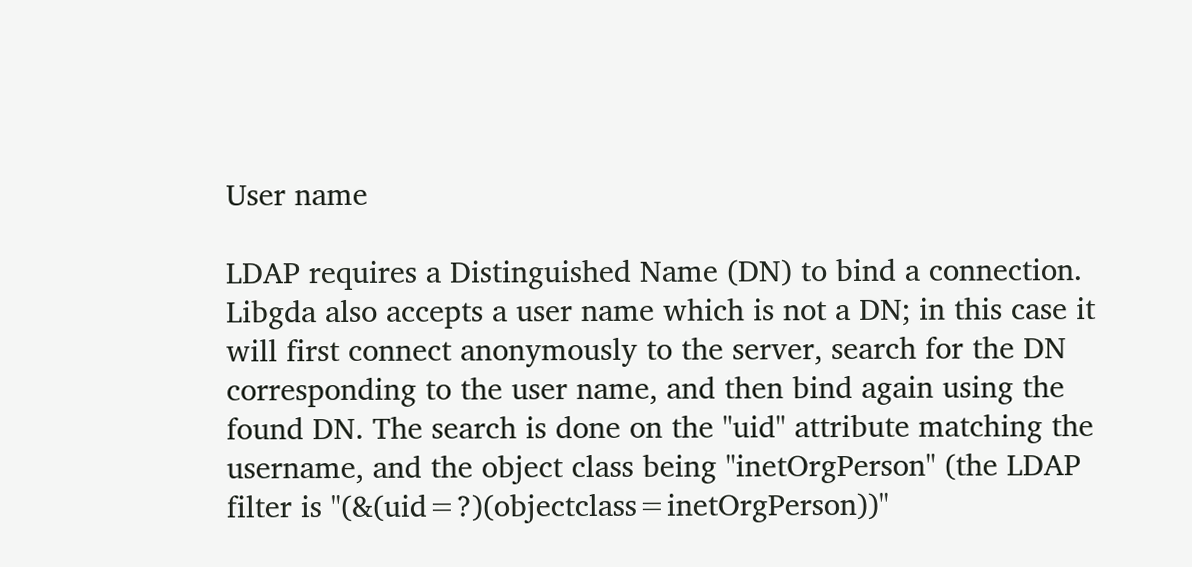User name

LDAP requires a Distinguished Name (DN) to bind a connection. Libgda also accepts a user name which is not a DN; in this case it will first connect anonymously to the server, search for the DN corresponding to the user name, and then bind again using the found DN. The search is done on the "uid" attribute matching the username, and the object class being "inetOrgPerson" (the LDAP filter is "(&(uid=?)(objectclass=inetOrgPerson))"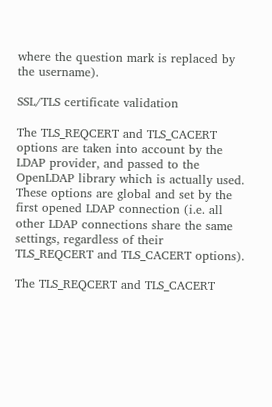where the question mark is replaced by the username).

SSL/TLS certificate validation

The TLS_REQCERT and TLS_CACERT options are taken into account by the LDAP provider, and passed to the OpenLDAP library which is actually used. These options are global and set by the first opened LDAP connection (i.e. all other LDAP connections share the same settings, regardless of their TLS_REQCERT and TLS_CACERT options).

The TLS_REQCERT and TLS_CACERT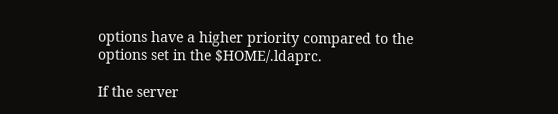options have a higher priority compared to the options set in the $HOME/.ldaprc.

If the server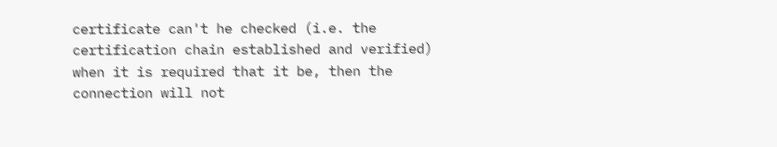certificate can't he checked (i.e. the certification chain established and verified) when it is required that it be, then the connection will not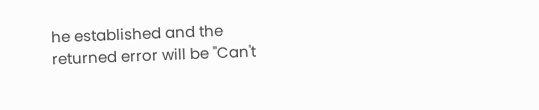he established and the returned error will be "Can't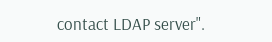contact LDAP server".